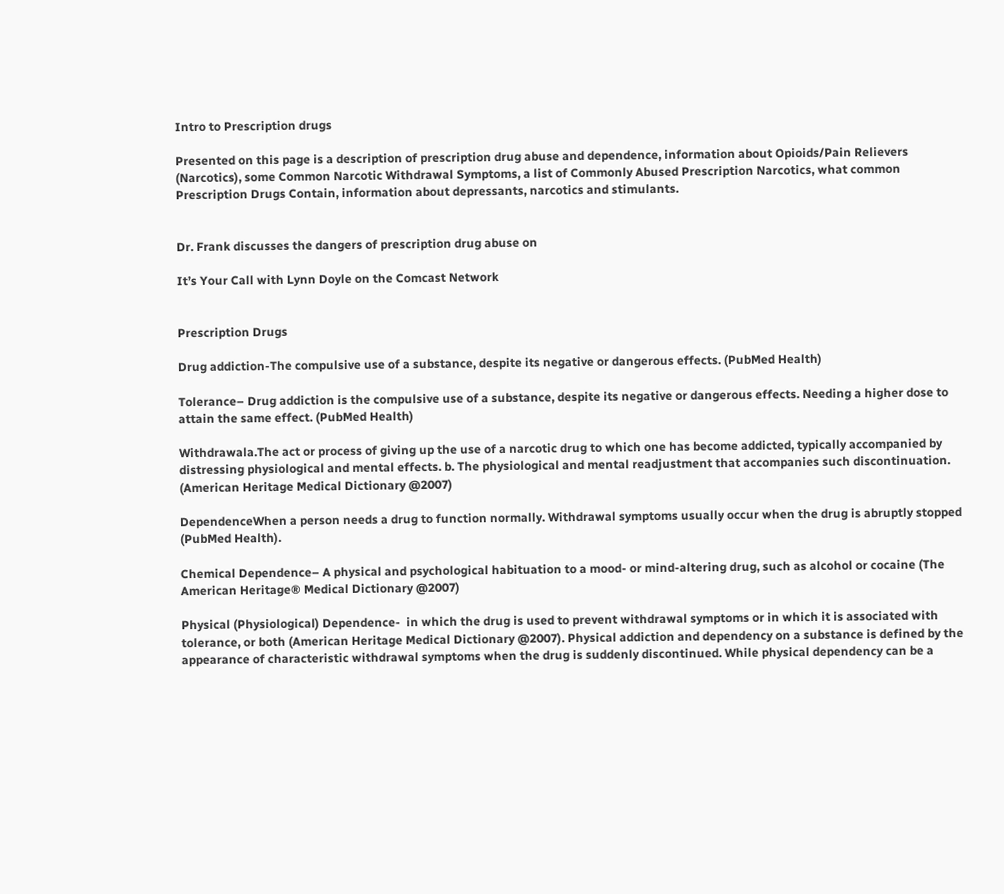Intro to Prescription drugs

Presented on this page is a description of prescription drug abuse and dependence, information about Opioids/Pain Relievers (Narcotics), some Common Narcotic Withdrawal Symptoms, a list of Commonly Abused Prescription Narcotics, what common Prescription Drugs Contain, information about depressants, narcotics and stimulants.


Dr. Frank discusses the dangers of prescription drug abuse on

It’s Your Call with Lynn Doyle on the Comcast Network


Prescription Drugs

Drug addiction-The compulsive use of a substance, despite its negative or dangerous effects. (PubMed Health)

Tolerance– Drug addiction is the compulsive use of a substance, despite its negative or dangerous effects. Needing a higher dose to attain the same effect. (PubMed Health)

Withdrawala.The act or process of giving up the use of a narcotic drug to which one has become addicted, typically accompanied by distressing physiological and mental effects. b. The physiological and mental readjustment that accompanies such discontinuation. (American Heritage Medical Dictionary @2007)

DependenceWhen a person needs a drug to function normally. Withdrawal symptoms usually occur when the drug is abruptly stopped (PubMed Health).

Chemical Dependence– A physical and psychological habituation to a mood- or mind-altering drug, such as alcohol or cocaine (The American Heritage® Medical Dictionary @2007)

Physical (Physiological) Dependence-  in which the drug is used to prevent withdrawal symptoms or in which it is associated with tolerance, or both (American Heritage Medical Dictionary @2007). Physical addiction and dependency on a substance is defined by the appearance of characteristic withdrawal symptoms when the drug is suddenly discontinued. While physical dependency can be a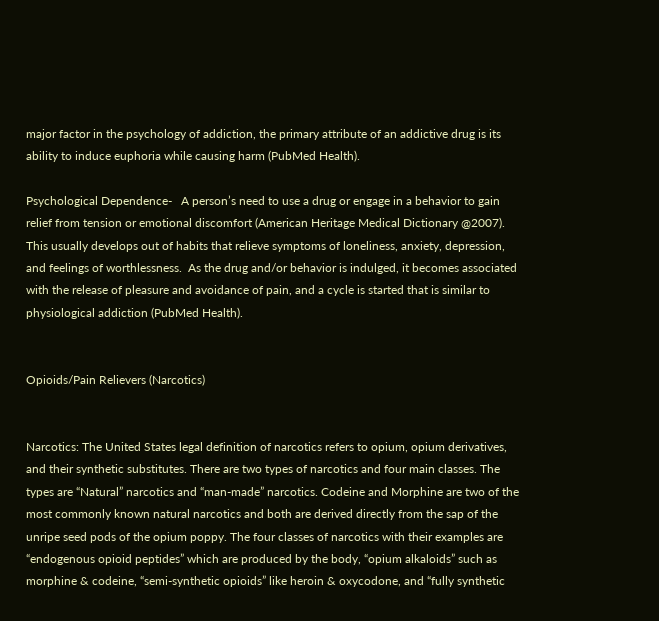major factor in the psychology of addiction, the primary attribute of an addictive drug is its ability to induce euphoria while causing harm (PubMed Health).

Psychological Dependence-   A person’s need to use a drug or engage in a behavior to gain relief from tension or emotional discomfort (American Heritage Medical Dictionary @2007). This usually develops out of habits that relieve symptoms of loneliness, anxiety, depression, and feelings of worthlessness.  As the drug and/or behavior is indulged, it becomes associated with the release of pleasure and avoidance of pain, and a cycle is started that is similar to physiological addiction (PubMed Health).


Opioids/Pain Relievers (Narcotics)


Narcotics: The United States legal definition of narcotics refers to opium, opium derivatives, and their synthetic substitutes. There are two types of narcotics and four main classes. The types are “Natural” narcotics and “man-made” narcotics. Codeine and Morphine are two of the most commonly known natural narcotics and both are derived directly from the sap of the unripe seed pods of the opium poppy. The four classes of narcotics with their examples are “endogenous opioid peptides” which are produced by the body, “opium alkaloids” such as morphine & codeine, “semi-synthetic opioids” like heroin & oxycodone, and “fully synthetic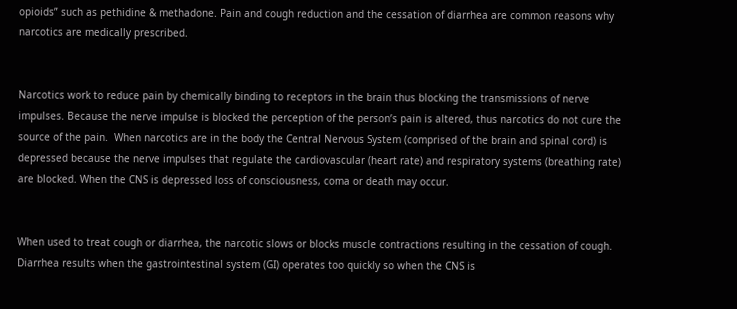opioids” such as pethidine & methadone. Pain and cough reduction and the cessation of diarrhea are common reasons why narcotics are medically prescribed.


Narcotics work to reduce pain by chemically binding to receptors in the brain thus blocking the transmissions of nerve impulses. Because the nerve impulse is blocked the perception of the person’s pain is altered, thus narcotics do not cure the source of the pain.  When narcotics are in the body the Central Nervous System (comprised of the brain and spinal cord) is depressed because the nerve impulses that regulate the cardiovascular (heart rate) and respiratory systems (breathing rate) are blocked. When the CNS is depressed loss of consciousness, coma or death may occur.


When used to treat cough or diarrhea, the narcotic slows or blocks muscle contractions resulting in the cessation of cough. Diarrhea results when the gastrointestinal system (GI) operates too quickly so when the CNS is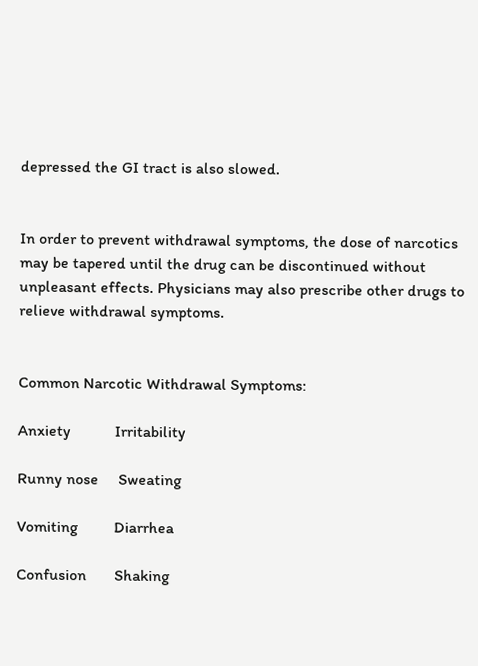depressed the GI tract is also slowed.


In order to prevent withdrawal symptoms, the dose of narcotics may be tapered until the drug can be discontinued without unpleasant effects. Physicians may also prescribe other drugs to relieve withdrawal symptoms.


Common Narcotic Withdrawal Symptoms:

Anxiety           Irritability

Runny nose     Sweating

Vomiting         Diarrhea

Confusion       Shaking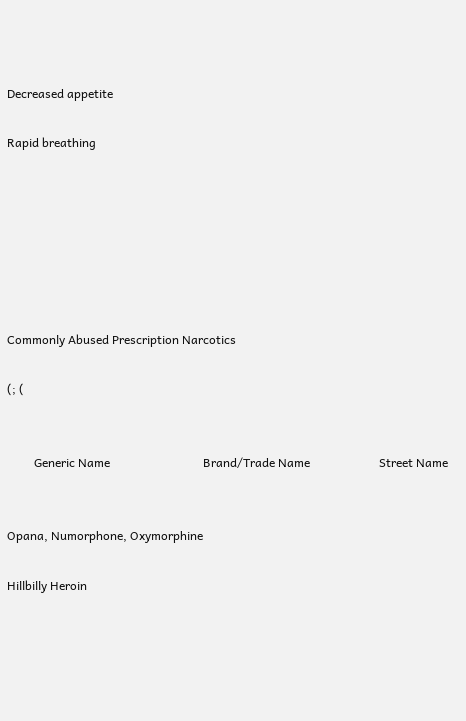Decreased appetite

Rapid breathing







Commonly Abused Prescription Narcotics

(; (


         Generic Name                               Brand/Trade Name                       Street Name


Opana, Numorphone, Oxymorphine

Hillbilly Heroin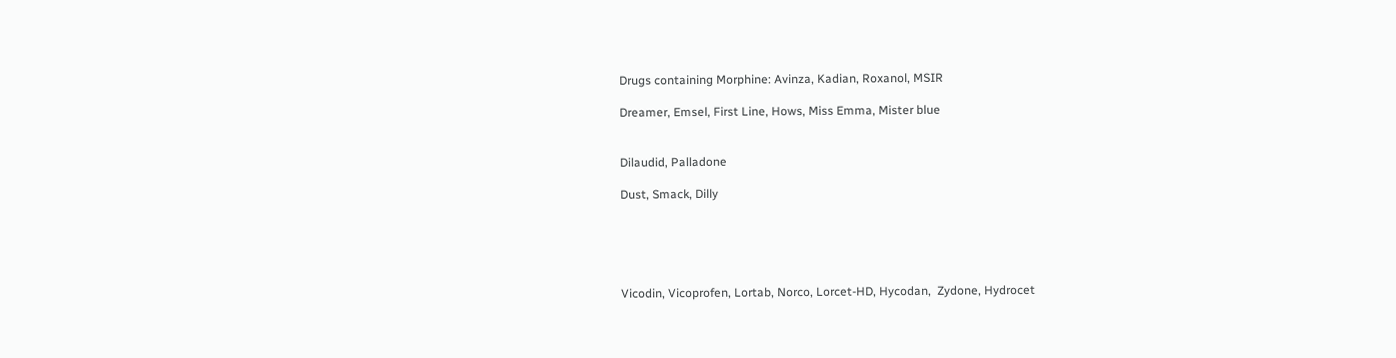Drugs containing Morphine: Avinza, Kadian, Roxanol, MSIR

Dreamer, Emsel, First Line, Hows, Miss Emma, Mister blue


Dilaudid, Palladone

Dust, Smack, Dilly





Vicodin, Vicoprofen, Lortab, Norco, Lorcet-HD, Hycodan,  Zydone, Hydrocet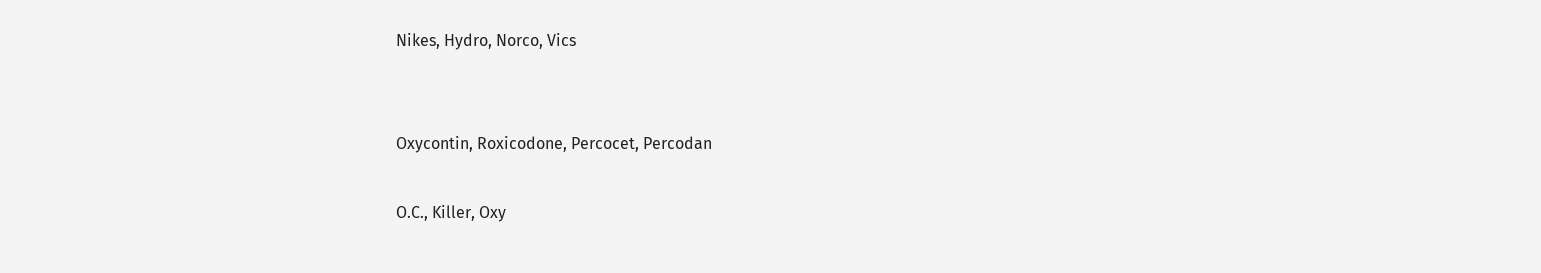Nikes, Hydro, Norco, Vics


Oxycontin, Roxicodone, Percocet, Percodan

O.C., Killer, Oxy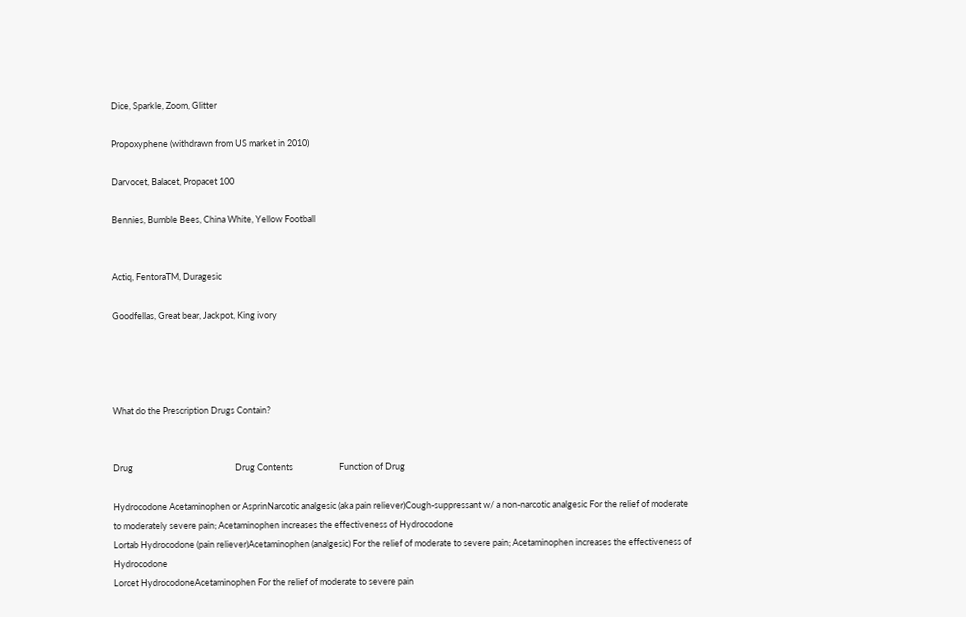Dice, Sparkle, Zoom, Glitter

Propoxyphene (withdrawn from US market in 2010)

Darvocet, Balacet, Propacet 100

Bennies, Bumble Bees, China White, Yellow Football


Actiq, FentoraTM, Duragesic

Goodfellas, Great bear, Jackpot, King ivory




What do the Prescription Drugs Contain?


Drug                                                   Drug Contents                       Function of Drug

Hydrocodone Acetaminophen or AsprinNarcotic analgesic (aka pain reliever)Cough-suppressant w/ a non-narcotic analgesic For the relief of moderate to moderately severe pain; Acetaminophen increases the effectiveness of Hydrocodone
Lortab Hydrocodone (pain reliever)Acetaminophen (analgesic) For the relief of moderate to severe pain; Acetaminophen increases the effectiveness of Hydrocodone
Lorcet HydrocodoneAcetaminophen For the relief of moderate to severe pain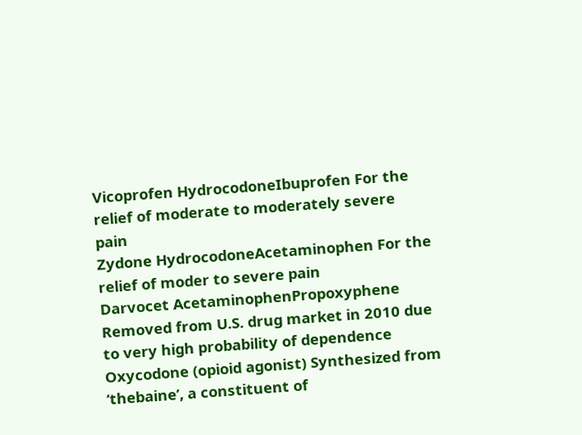Vicoprofen HydrocodoneIbuprofen For the relief of moderate to moderately severe pain
Zydone HydrocodoneAcetaminophen For the relief of moder to severe pain
Darvocet AcetaminophenPropoxyphene Removed from U.S. drug market in 2010 due to very high probability of dependence
Oxycodone (opioid agonist) Synthesized from ‘thebaine’, a constituent of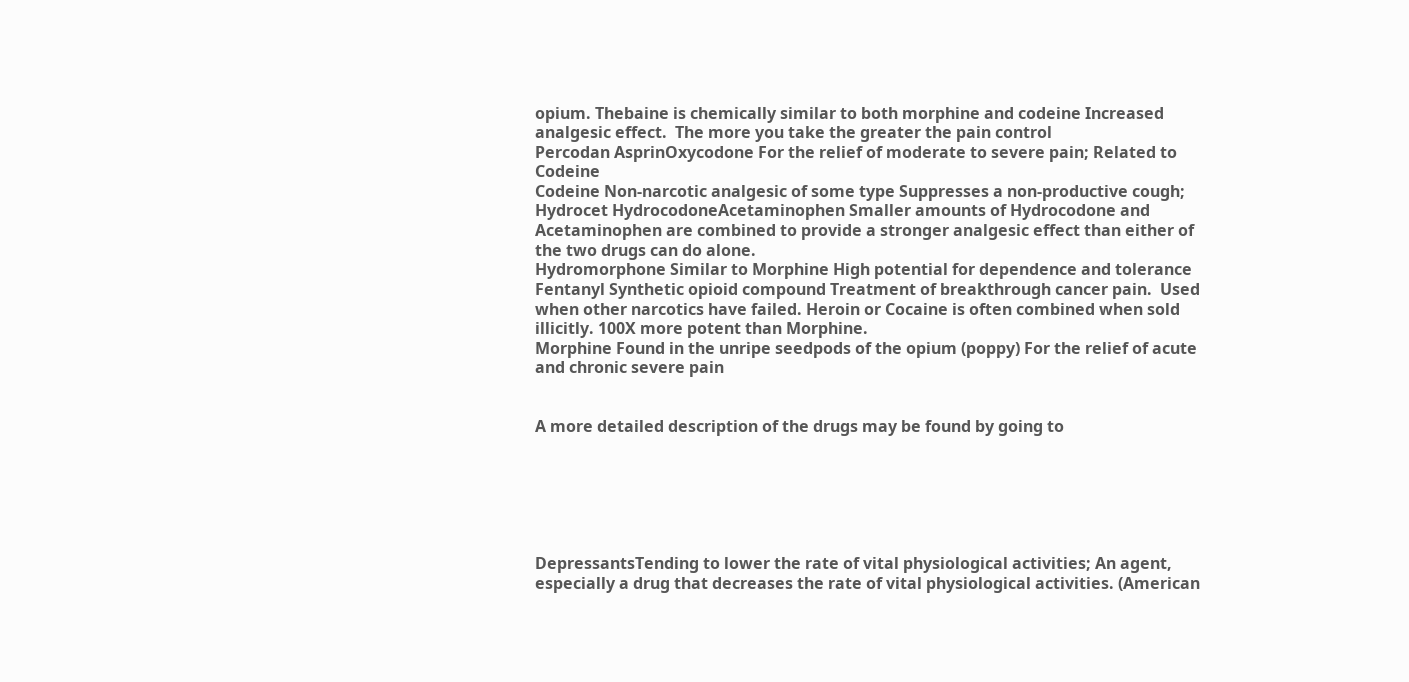opium. Thebaine is chemically similar to both morphine and codeine Increased analgesic effect.  The more you take the greater the pain control
Percodan AsprinOxycodone For the relief of moderate to severe pain; Related to Codeine
Codeine Non-narcotic analgesic of some type Suppresses a non-productive cough;
Hydrocet HydrocodoneAcetaminophen Smaller amounts of Hydrocodone and Acetaminophen are combined to provide a stronger analgesic effect than either of the two drugs can do alone.
Hydromorphone Similar to Morphine High potential for dependence and tolerance
Fentanyl Synthetic opioid compound Treatment of breakthrough cancer pain.  Used when other narcotics have failed. Heroin or Cocaine is often combined when sold illicitly. 100X more potent than Morphine.
Morphine Found in the unripe seedpods of the opium (poppy) For the relief of acute and chronic severe pain


A more detailed description of the drugs may be found by going to






DepressantsTending to lower the rate of vital physiological activities; An agent, especially a drug that decreases the rate of vital physiological activities. (American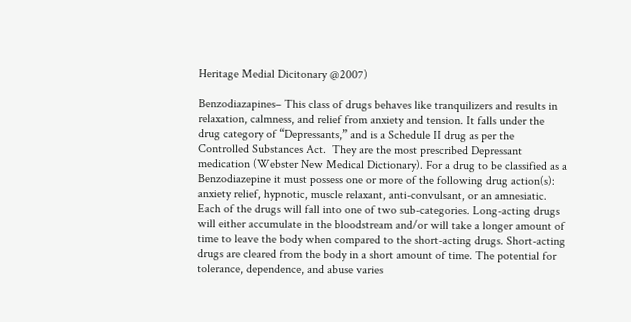Heritage Medial Dicitonary @2007)

Benzodiazapines– This class of drugs behaves like tranquilizers and results in relaxation, calmness, and relief from anxiety and tension. It falls under the drug category of “Depressants,” and is a Schedule II drug as per the Controlled Substances Act.  They are the most prescribed Depressant medication (Webster New Medical Dictionary). For a drug to be classified as a Benzodiazepine it must possess one or more of the following drug action(s): anxiety relief, hypnotic, muscle relaxant, anti-convulsant, or an amnesiatic. Each of the drugs will fall into one of two sub-categories. Long-acting drugs will either accumulate in the bloodstream and/or will take a longer amount of time to leave the body when compared to the short-acting drugs. Short-acting drugs are cleared from the body in a short amount of time. The potential for tolerance, dependence, and abuse varies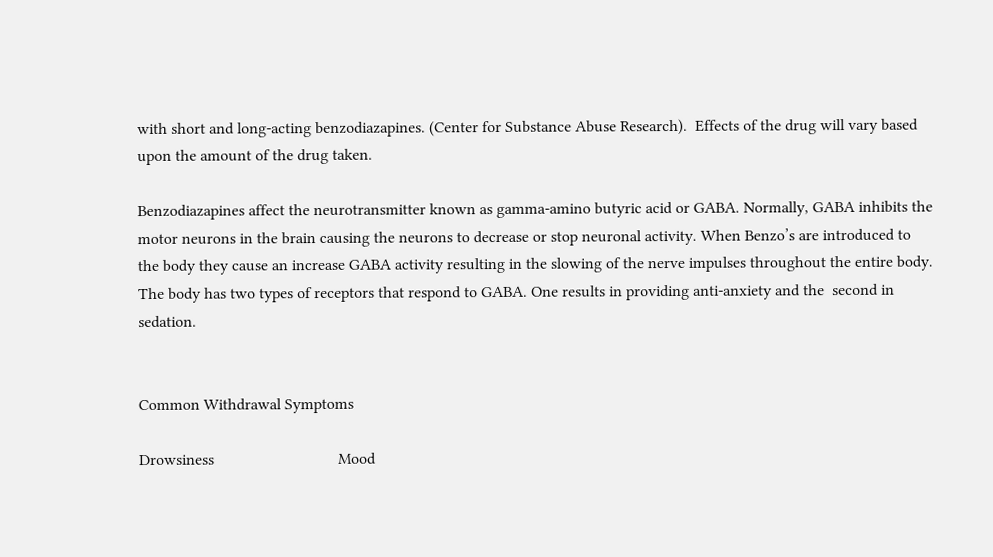with short and long-acting benzodiazapines. (Center for Substance Abuse Research).  Effects of the drug will vary based upon the amount of the drug taken.

Benzodiazapines affect the neurotransmitter known as gamma-amino butyric acid or GABA. Normally, GABA inhibits the motor neurons in the brain causing the neurons to decrease or stop neuronal activity. When Benzo’s are introduced to the body they cause an increase GABA activity resulting in the slowing of the nerve impulses throughout the entire body. The body has two types of receptors that respond to GABA. One results in providing anti-anxiety and the  second in sedation.


Common Withdrawal Symptoms

Drowsiness                               Mood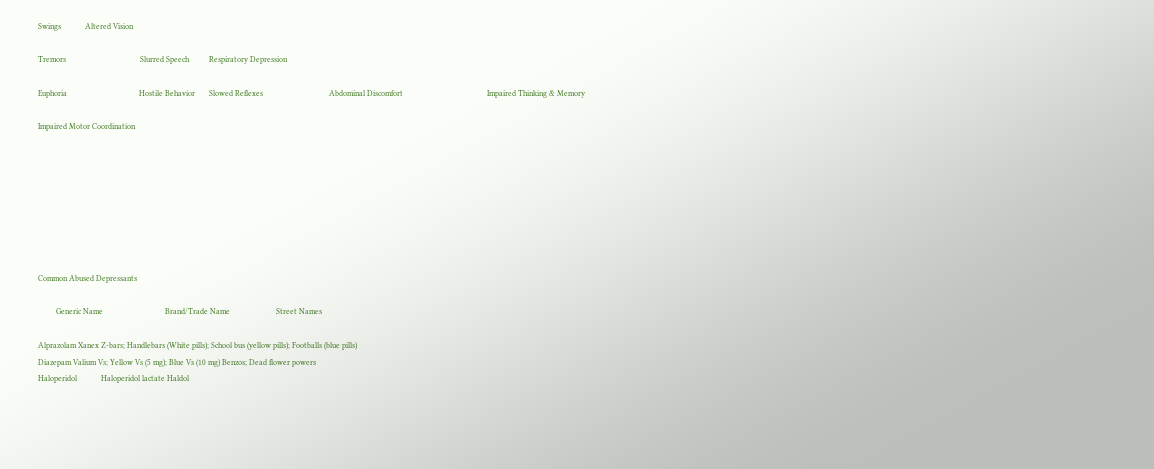Swings            Altered Vision

Tremors                                     Slurred Speech          Respiratory Depression

Euphoria                                    Hostile Behavior       Slowed Reflexes                                 Abdominal Discomfort                                          Impaired Thinking & Memory

Impaired Motor Coordination








Common Abused Depressants

         Generic Name                               Brand/Trade Name                       Street Names

Alprazolam Xanex Z-bars; Handlebars (White pills); School bus (yellow pills); Footballs (blue pills)
Diazepam Valium Vs; Yellow Vs (5 mg); Blue Vs (10 mg) Benzos; Dead flower powers
Haloperidol            Haloperidol lactate Haldol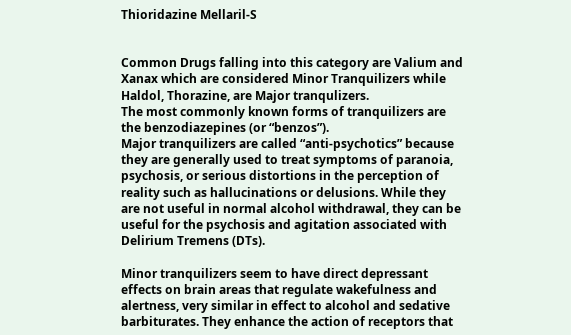Thioridazine Mellaril-S


Common Drugs falling into this category are Valium and Xanax which are considered Minor Tranquilizers while Haldol, Thorazine, are Major tranqulizers.
The most commonly known forms of tranquilizers are the benzodiazepines (or “benzos”).
Major tranquilizers are called “anti-psychotics” because they are generally used to treat symptoms of paranoia, psychosis, or serious distortions in the perception of reality such as hallucinations or delusions. While they are not useful in normal alcohol withdrawal, they can be useful for the psychosis and agitation associated with Delirium Tremens (DTs).

Minor tranquilizers seem to have direct depressant effects on brain areas that regulate wakefulness and alertness, very similar in effect to alcohol and sedative barbiturates. They enhance the action of receptors that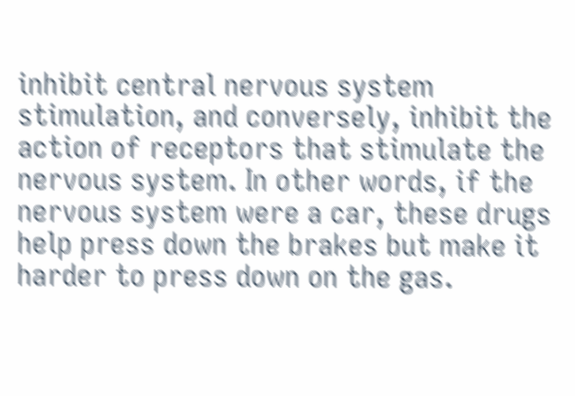inhibit central nervous system stimulation, and conversely, inhibit the action of receptors that stimulate the nervous system. In other words, if the nervous system were a car, these drugs help press down the brakes but make it harder to press down on the gas.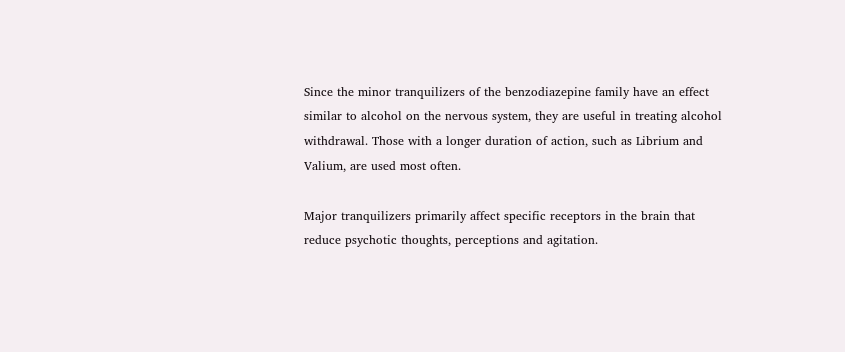Since the minor tranquilizers of the benzodiazepine family have an effect similar to alcohol on the nervous system, they are useful in treating alcohol withdrawal. Those with a longer duration of action, such as Librium and Valium, are used most often.

Major tranquilizers primarily affect specific receptors in the brain that reduce psychotic thoughts, perceptions and agitation.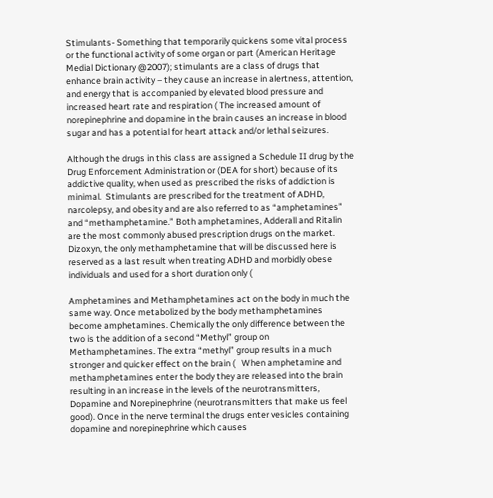Stimulants- Something that temporarily quickens some vital process or the functional activity of some organ or part (American Heritage Medial Dictionary @2007); stimulants are a class of drugs that enhance brain activity – they cause an increase in alertness, attention, and energy that is accompanied by elevated blood pressure and increased heart rate and respiration ( The increased amount of norepinephrine and dopamine in the brain causes an increase in blood sugar and has a potential for heart attack and/or lethal seizures.

Although the drugs in this class are assigned a Schedule II drug by the Drug Enforcement Administration or (DEA for short) because of its addictive quality, when used as prescribed the risks of addiction is minimal.  Stimulants are prescribed for the treatment of ADHD, narcolepsy, and obesity and are also referred to as “amphetamines” and “methamphetamine.” Both amphetamines, Adderall and Ritalin are the most commonly abused prescription drugs on the market.  Dizoxyn, the only methamphetamine that will be discussed here is reserved as a last result when treating ADHD and morbidly obese individuals and used for a short duration only (

Amphetamines and Methamphetamines act on the body in much the same way. Once metabolized by the body methamphetamines become amphetamines. Chemically the only difference between the two is the addition of a second “Methyl” group on Methamphetamines. The extra “methyl” group results in a much stronger and quicker effect on the brain (   When amphetamine and methamphetamines enter the body they are released into the brain resulting in an increase in the levels of the neurotransmitters, Dopamine and Norepinephrine (neurotransmitters that make us feel good). Once in the nerve terminal the drugs enter vesicles containing dopamine and norepinephrine which causes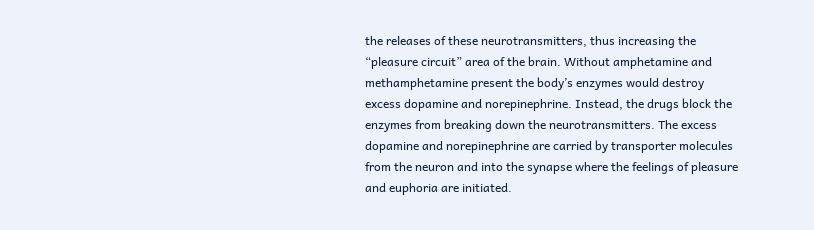the releases of these neurotransmitters, thus increasing the “pleasure circuit” area of the brain. Without amphetamine and methamphetamine present the body’s enzymes would destroy excess dopamine and norepinephrine. Instead, the drugs block the enzymes from breaking down the neurotransmitters. The excess dopamine and norepinephrine are carried by transporter molecules from the neuron and into the synapse where the feelings of pleasure and euphoria are initiated.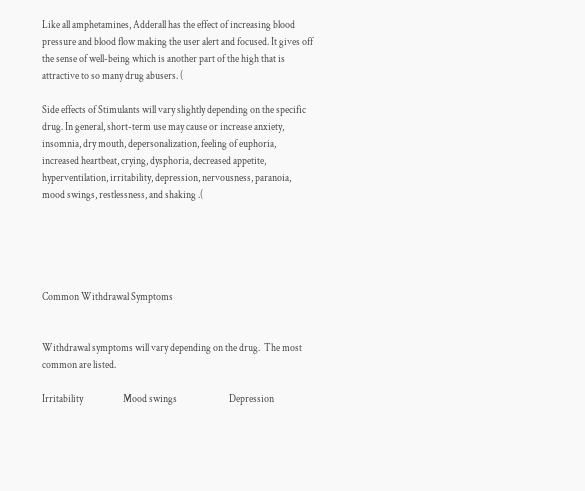Like all amphetamines, Adderall has the effect of increasing blood pressure and blood flow making the user alert and focused. It gives off the sense of well-being which is another part of the high that is attractive to so many drug abusers. (

Side effects of Stimulants will vary slightly depending on the specific drug. In general, short-term use may cause or increase anxiety, insomnia, dry mouth, depersonalization, feeling of euphoria, increased heartbeat, crying, dysphoria, decreased appetite, hyperventilation, irritability, depression, nervousness, paranoia, mood swings, restlessness, and shaking .(





Common Withdrawal Symptoms


Withdrawal symptoms will vary depending on the drug.  The most common are listed.

Irritability                    Mood swings                          Depression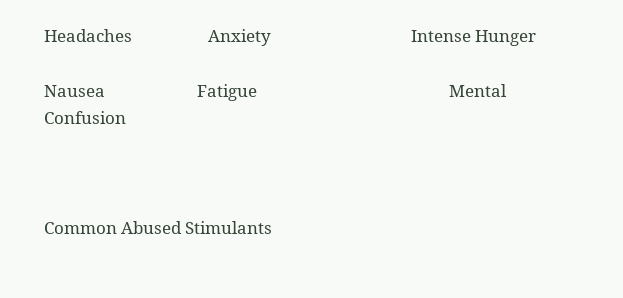Headaches                   Anxiety                                   Intense Hunger

Nausea                       Fatigue                                                Mental Confusion



Common Abused Stimulants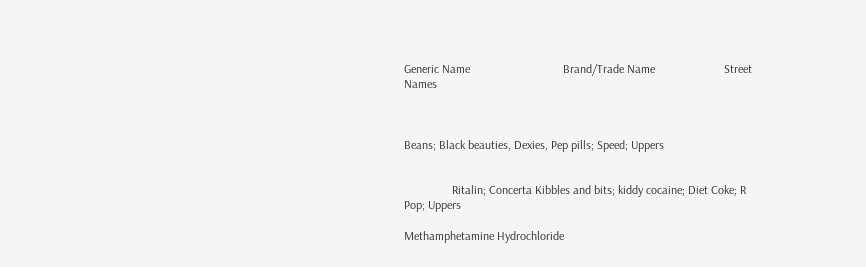Generic Name                               Brand/Trade Name                       Street Names



Beans; Black beauties, Dexies, Pep pills; Speed; Uppers


                Ritalin; Concerta Kibbles and bits; kiddy cocaine; Diet Coke; R Pop; Uppers

Methamphetamine Hydrochloride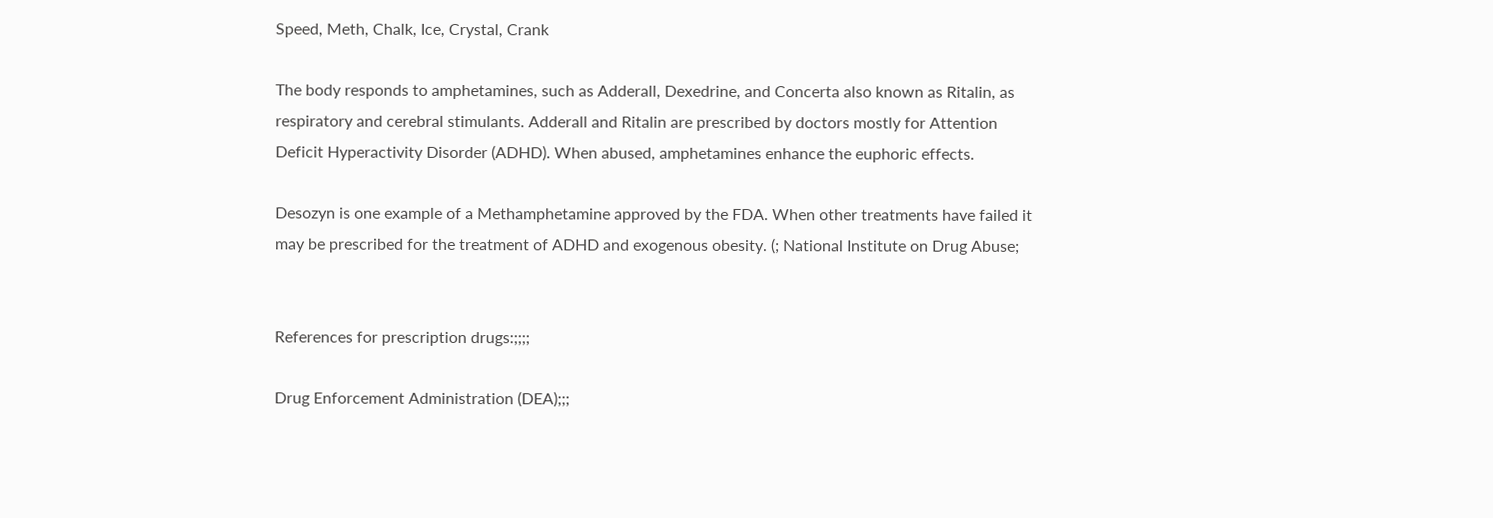Speed, Meth, Chalk, Ice, Crystal, Crank

The body responds to amphetamines, such as Adderall, Dexedrine, and Concerta also known as Ritalin, as respiratory and cerebral stimulants. Adderall and Ritalin are prescribed by doctors mostly for Attention Deficit Hyperactivity Disorder (ADHD). When abused, amphetamines enhance the euphoric effects.

Desozyn is one example of a Methamphetamine approved by the FDA. When other treatments have failed it may be prescribed for the treatment of ADHD and exogenous obesity. (; National Institute on Drug Abuse;


References for prescription drugs:;;;;

Drug Enforcement Administration (DEA);;;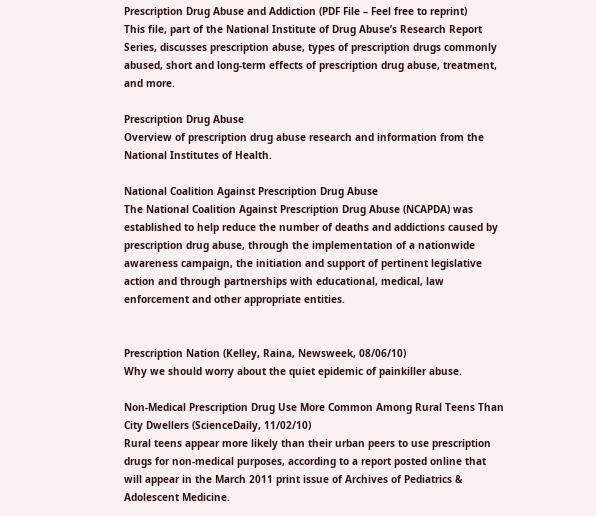Prescription Drug Abuse and Addiction (PDF File – Feel free to reprint)
This file, part of the National Institute of Drug Abuse’s Research Report Series, discusses prescription abuse, types of prescription drugs commonly abused, short and long-term effects of prescription drug abuse, treatment, and more.

Prescription Drug Abuse
Overview of prescription drug abuse research and information from the National Institutes of Health.

National Coalition Against Prescription Drug Abuse
The National Coalition Against Prescription Drug Abuse (NCAPDA) was established to help reduce the number of deaths and addictions caused by prescription drug abuse, through the implementation of a nationwide awareness campaign, the initiation and support of pertinent legislative action and through partnerships with educational, medical, law enforcement and other appropriate entities.


Prescription Nation (Kelley, Raina, Newsweek, 08/06/10)
Why we should worry about the quiet epidemic of painkiller abuse.

Non-Medical Prescription Drug Use More Common Among Rural Teens Than City Dwellers (ScienceDaily, 11/02/10)
Rural teens appear more likely than their urban peers to use prescription drugs for non-medical purposes, according to a report posted online that will appear in the March 2011 print issue of Archives of Pediatrics & Adolescent Medicine.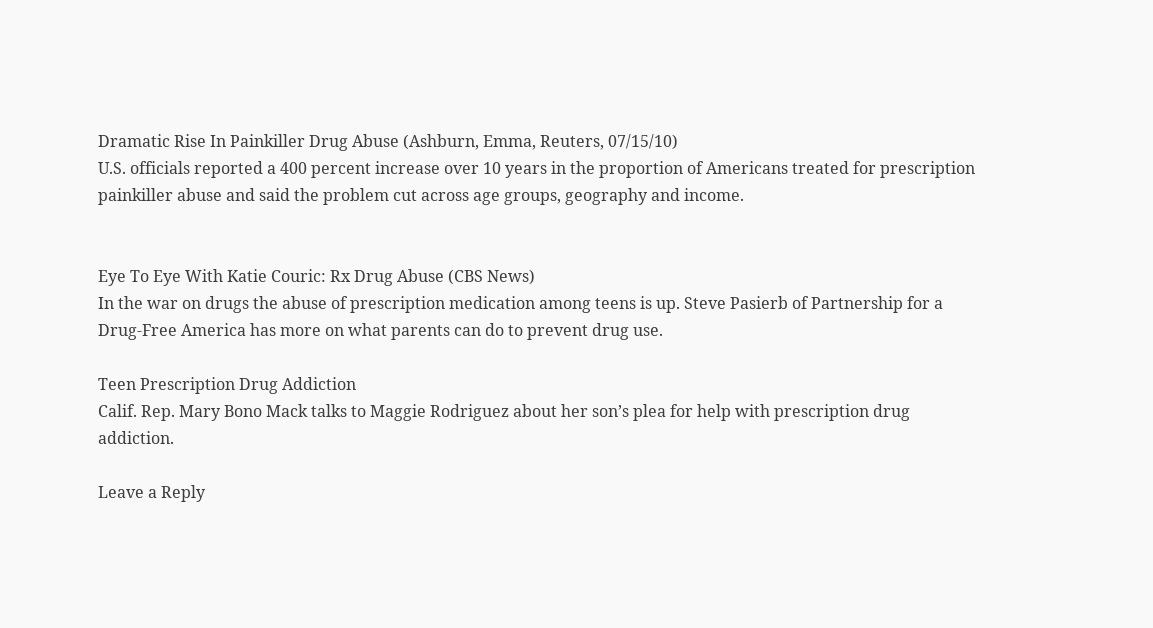Dramatic Rise In Painkiller Drug Abuse (Ashburn, Emma, Reuters, 07/15/10)
U.S. officials reported a 400 percent increase over 10 years in the proportion of Americans treated for prescription painkiller abuse and said the problem cut across age groups, geography and income.


Eye To Eye With Katie Couric: Rx Drug Abuse (CBS News)
In the war on drugs the abuse of prescription medication among teens is up. Steve Pasierb of Partnership for a Drug-Free America has more on what parents can do to prevent drug use.

Teen Prescription Drug Addiction
Calif. Rep. Mary Bono Mack talks to Maggie Rodriguez about her son’s plea for help with prescription drug addiction.

Leave a Reply